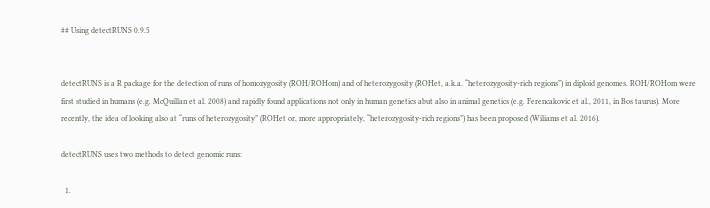## Using detectRUNS 0.9.5


detectRUNS is a R package for the detection of runs of homozygosity (ROH/ROHom) and of heterozygosity (ROHet, a.k.a. “heterozygosity-rich regions”) in diploid genomes. ROH/ROHom were first studied in humans (e.g. McQuillan et al. 2008) and rapidly found applications not only in human genetics abut also in animal genetics (e.g. Ferencakovic et al., 2011, in Bos taurus). More recently, the idea of looking also at “runs of heterozygosity” (ROHet or, more appropriately, “heterozygosity-rich regions”) has been proposed (Wiliams et al. 2016).

detectRUNS uses two methods to detect genomic runs:

  1.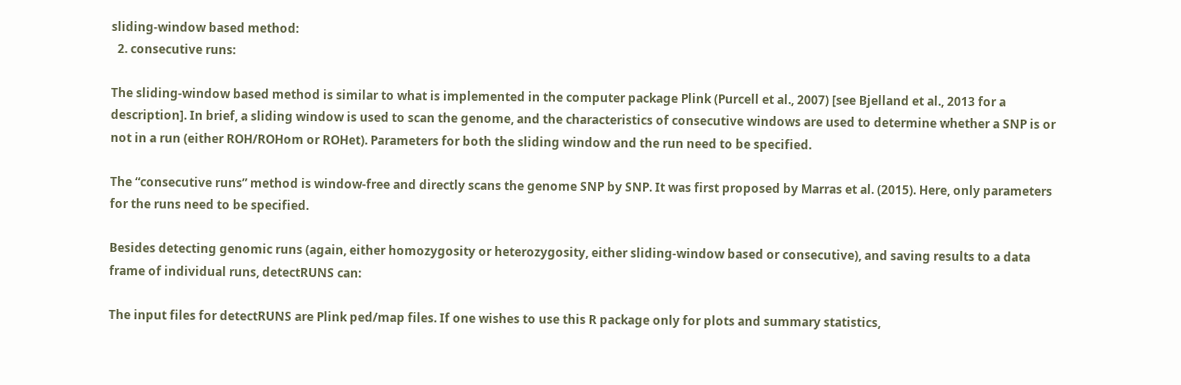sliding-window based method:
  2. consecutive runs:

The sliding-window based method is similar to what is implemented in the computer package Plink (Purcell et al., 2007) [see Bjelland et al., 2013 for a description]. In brief, a sliding window is used to scan the genome, and the characteristics of consecutive windows are used to determine whether a SNP is or not in a run (either ROH/ROHom or ROHet). Parameters for both the sliding window and the run need to be specified.

The “consecutive runs” method is window-free and directly scans the genome SNP by SNP. It was first proposed by Marras et al. (2015). Here, only parameters for the runs need to be specified.

Besides detecting genomic runs (again, either homozygosity or heterozygosity, either sliding-window based or consecutive), and saving results to a data frame of individual runs, detectRUNS can:

The input files for detectRUNS are Plink ped/map files. If one wishes to use this R package only for plots and summary statistics,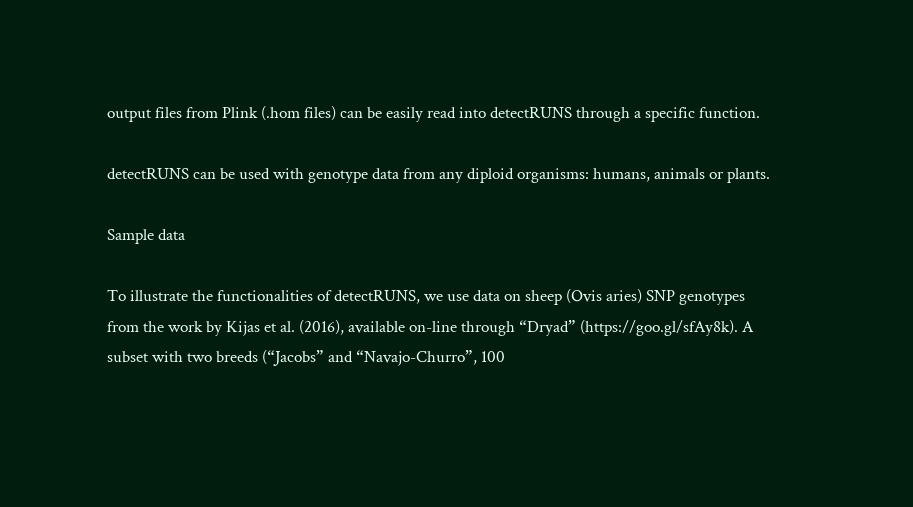output files from Plink (.hom files) can be easily read into detectRUNS through a specific function.

detectRUNS can be used with genotype data from any diploid organisms: humans, animals or plants.

Sample data

To illustrate the functionalities of detectRUNS, we use data on sheep (Ovis aries) SNP genotypes from the work by Kijas et al. (2016), available on-line through “Dryad” (https://goo.gl/sfAy8k). A subset with two breeds (“Jacobs” and “Navajo-Churro”, 100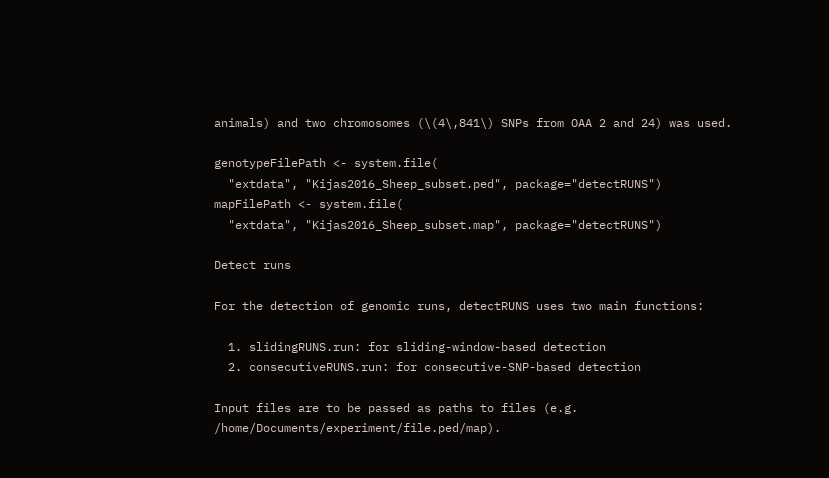animals) and two chromosomes (\(4\,841\) SNPs from OAA 2 and 24) was used.

genotypeFilePath <- system.file(
  "extdata", "Kijas2016_Sheep_subset.ped", package="detectRUNS")
mapFilePath <- system.file(
  "extdata", "Kijas2016_Sheep_subset.map", package="detectRUNS")

Detect runs

For the detection of genomic runs, detectRUNS uses two main functions:

  1. slidingRUNS.run: for sliding-window-based detection
  2. consecutiveRUNS.run: for consecutive-SNP-based detection

Input files are to be passed as paths to files (e.g. /home/Documents/experiment/file.ped/map).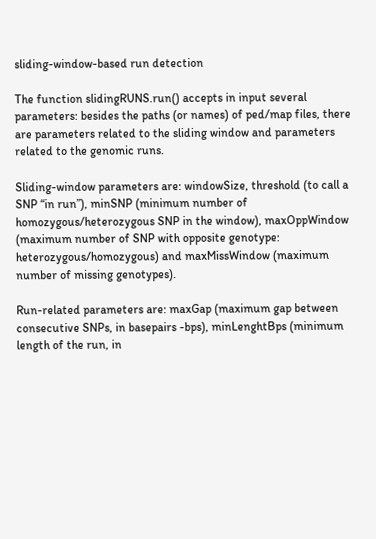sliding-window-based run detection

The function slidingRUNS.run() accepts in input several parameters: besides the paths (or names) of ped/map files, there are parameters related to the sliding window and parameters related to the genomic runs.

Sliding-window parameters are: windowSize, threshold (to call a SNP “in run”), minSNP (minimum number of homozygous/heterozygous SNP in the window), maxOppWindow (maximum number of SNP with opposite genotype: heterozygous/homozygous) and maxMissWindow (maximum number of missing genotypes).

Run-related parameters are: maxGap (maximum gap between consecutive SNPs, in basepairs -bps), minLenghtBps (minimum length of the run, in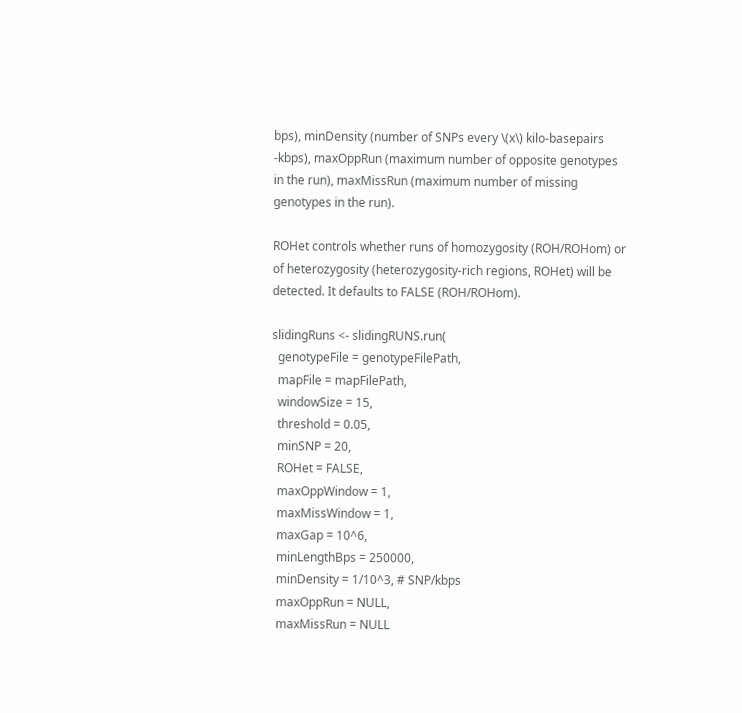bps), minDensity (number of SNPs every \(x\) kilo-basepairs -kbps), maxOppRun (maximum number of opposite genotypes in the run), maxMissRun (maximum number of missing genotypes in the run).

ROHet controls whether runs of homozygosity (ROH/ROHom) or of heterozygosity (heterozygosity-rich regions, ROHet) will be detected. It defaults to FALSE (ROH/ROHom).

slidingRuns <- slidingRUNS.run(
  genotypeFile = genotypeFilePath,
  mapFile = mapFilePath,
  windowSize = 15,
  threshold = 0.05,
  minSNP = 20,
  ROHet = FALSE,
  maxOppWindow = 1,
  maxMissWindow = 1,
  maxGap = 10^6,
  minLengthBps = 250000,
  minDensity = 1/10^3, # SNP/kbps
  maxOppRun = NULL,
  maxMissRun = NULL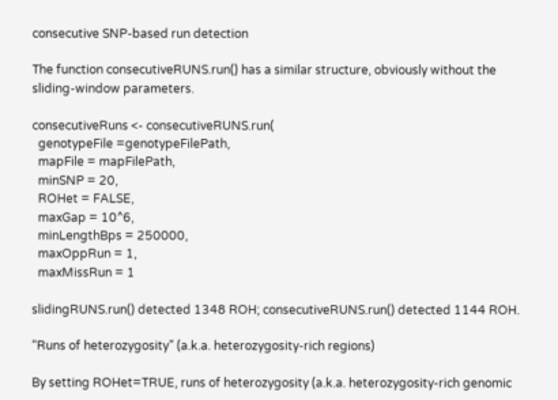consecutive SNP-based run detection

The function consecutiveRUNS.run() has a similar structure, obviously without the sliding-window parameters.

consecutiveRuns <- consecutiveRUNS.run(
  genotypeFile =genotypeFilePath,
  mapFile = mapFilePath,
  minSNP = 20,
  ROHet = FALSE,
  maxGap = 10^6,
  minLengthBps = 250000,
  maxOppRun = 1,
  maxMissRun = 1

slidingRUNS.run() detected 1348 ROH; consecutiveRUNS.run() detected 1144 ROH.

“Runs of heterozygosity” (a.k.a. heterozygosity-rich regions)

By setting ROHet=TRUE, runs of heterozygosity (a.k.a. heterozygosity-rich genomic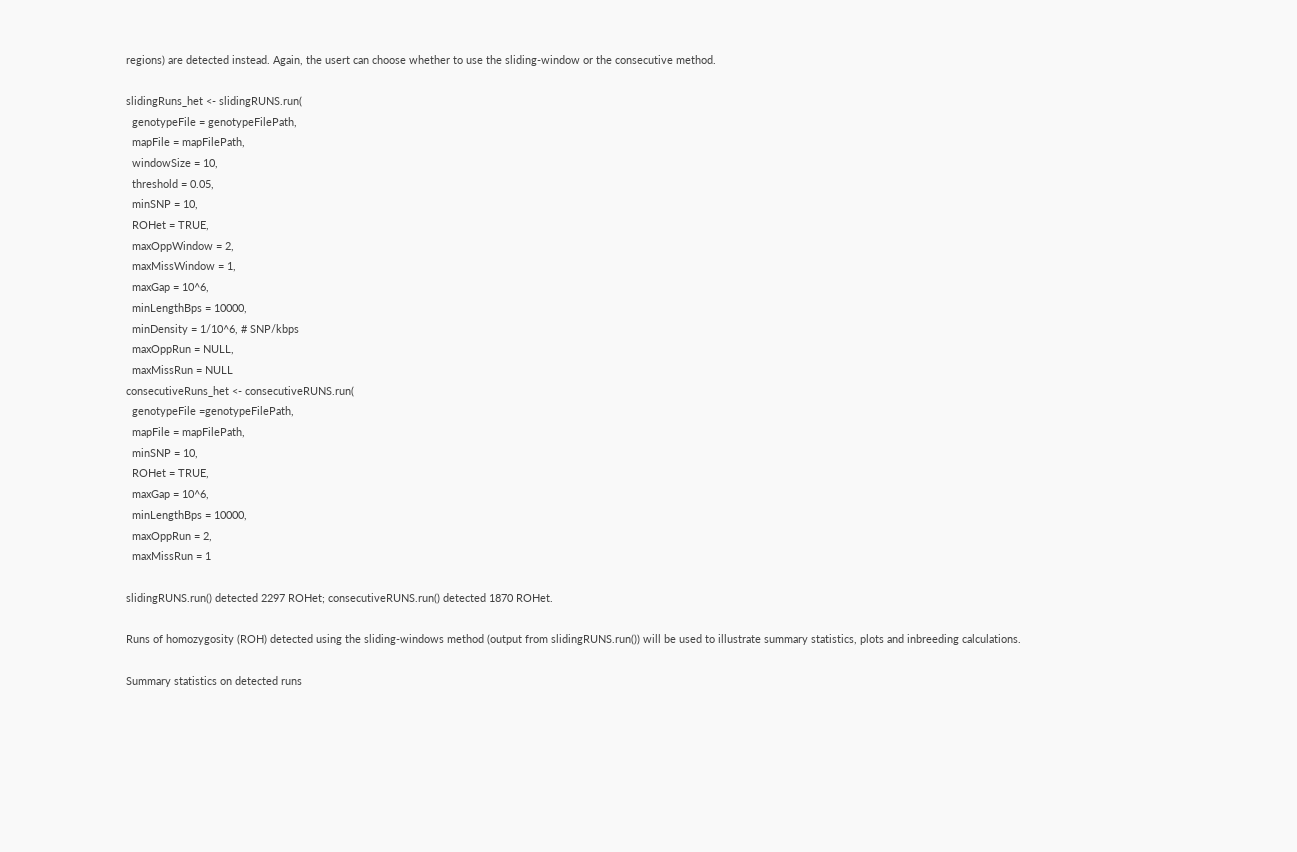regions) are detected instead. Again, the usert can choose whether to use the sliding-window or the consecutive method.

slidingRuns_het <- slidingRUNS.run(
  genotypeFile = genotypeFilePath,
  mapFile = mapFilePath,
  windowSize = 10,
  threshold = 0.05,
  minSNP = 10,
  ROHet = TRUE,
  maxOppWindow = 2,
  maxMissWindow = 1,
  maxGap = 10^6,
  minLengthBps = 10000,
  minDensity = 1/10^6, # SNP/kbps
  maxOppRun = NULL,
  maxMissRun = NULL
consecutiveRuns_het <- consecutiveRUNS.run(
  genotypeFile =genotypeFilePath,
  mapFile = mapFilePath,
  minSNP = 10,
  ROHet = TRUE,
  maxGap = 10^6,
  minLengthBps = 10000,
  maxOppRun = 2,
  maxMissRun = 1

slidingRUNS.run() detected 2297 ROHet; consecutiveRUNS.run() detected 1870 ROHet.

Runs of homozygosity (ROH) detected using the sliding-windows method (output from slidingRUNS.run()) will be used to illustrate summary statistics, plots and inbreeding calculations.

Summary statistics on detected runs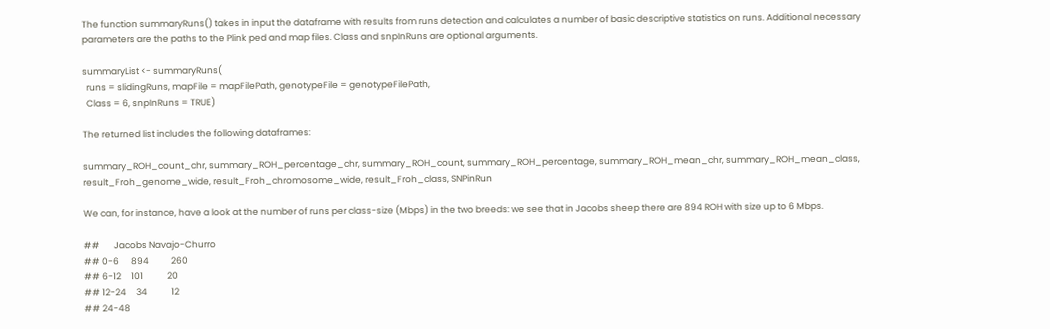The function summaryRuns() takes in input the dataframe with results from runs detection and calculates a number of basic descriptive statistics on runs. Additional necessary parameters are the paths to the Plink ped and map files. Class and snpInRuns are optional arguments.

summaryList <- summaryRuns(
  runs = slidingRuns, mapFile = mapFilePath, genotypeFile = genotypeFilePath,
  Class = 6, snpInRuns = TRUE)

The returned list includes the following dataframes:

summary_ROH_count_chr, summary_ROH_percentage_chr, summary_ROH_count, summary_ROH_percentage, summary_ROH_mean_chr, summary_ROH_mean_class, result_Froh_genome_wide, result_Froh_chromosome_wide, result_Froh_class, SNPinRun

We can, for instance, have a look at the number of runs per class-size (Mbps) in the two breeds: we see that in Jacobs sheep there are 894 ROH with size up to 6 Mbps.

##       Jacobs Navajo-Churro
## 0-6      894           260
## 6-12     101            20
## 12-24     34            12
## 24-48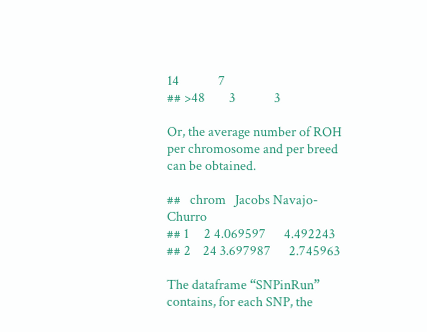14             7
## >48        3             3

Or, the average number of ROH per chromosome and per breed can be obtained.

##   chrom   Jacobs Navajo-Churro
## 1     2 4.069597      4.492243
## 2    24 3.697987      2.745963

The dataframe “SNPinRun” contains, for each SNP, the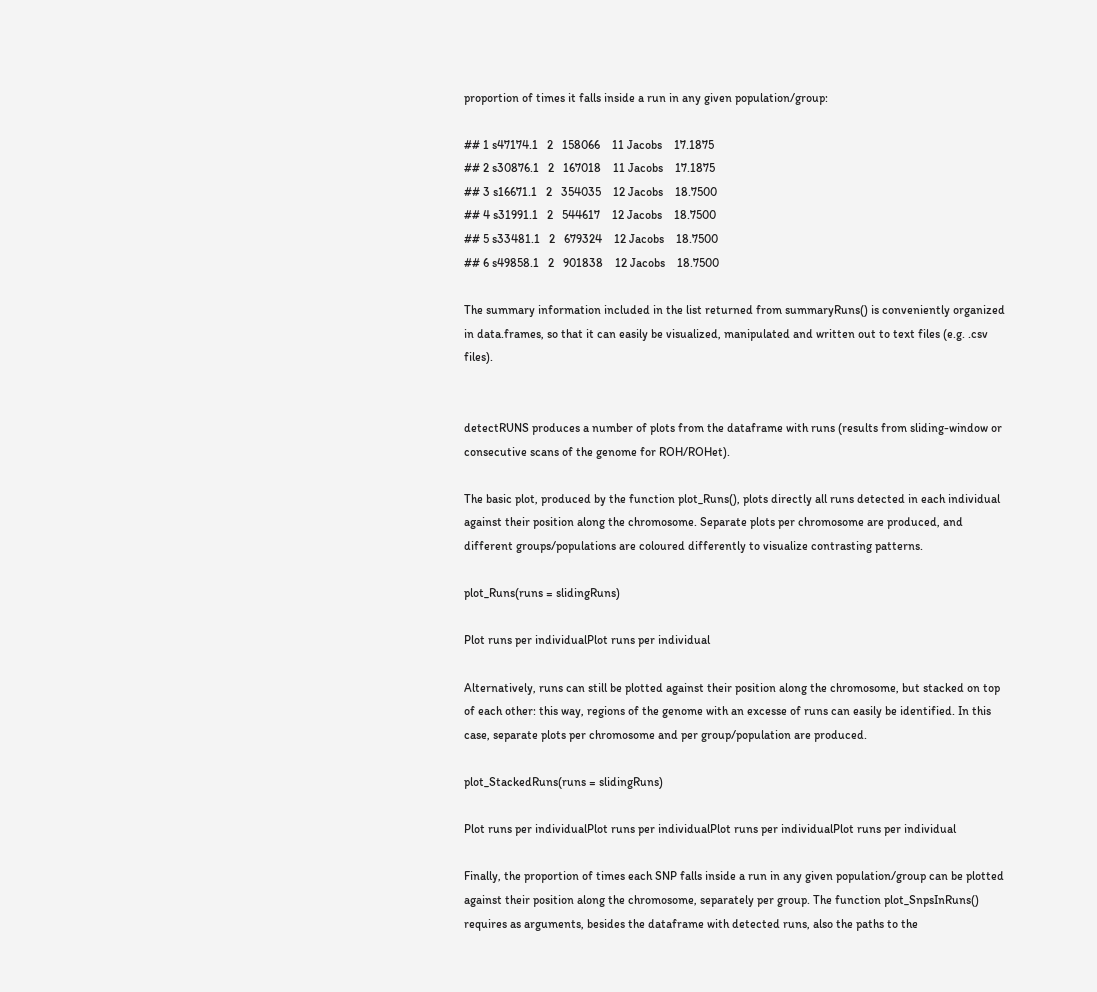proportion of times it falls inside a run in any given population/group:

## 1 s47174.1   2   158066    11 Jacobs    17.1875
## 2 s30876.1   2   167018    11 Jacobs    17.1875
## 3 s16671.1   2   354035    12 Jacobs    18.7500
## 4 s31991.1   2   544617    12 Jacobs    18.7500
## 5 s33481.1   2   679324    12 Jacobs    18.7500
## 6 s49858.1   2   901838    12 Jacobs    18.7500

The summary information included in the list returned from summaryRuns() is conveniently organized in data.frames, so that it can easily be visualized, manipulated and written out to text files (e.g. .csv files).


detectRUNS produces a number of plots from the dataframe with runs (results from sliding-window or consecutive scans of the genome for ROH/ROHet).

The basic plot, produced by the function plot_Runs(), plots directly all runs detected in each individual against their position along the chromosome. Separate plots per chromosome are produced, and different groups/populations are coloured differently to visualize contrasting patterns.

plot_Runs(runs = slidingRuns)

Plot runs per individualPlot runs per individual

Alternatively, runs can still be plotted against their position along the chromosome, but stacked on top of each other: this way, regions of the genome with an excesse of runs can easily be identified. In this case, separate plots per chromosome and per group/population are produced.

plot_StackedRuns(runs = slidingRuns)

Plot runs per individualPlot runs per individualPlot runs per individualPlot runs per individual

Finally, the proportion of times each SNP falls inside a run in any given population/group can be plotted against their position along the chromosome, separately per group. The function plot_SnpsInRuns() requires as arguments, besides the dataframe with detected runs, also the paths to the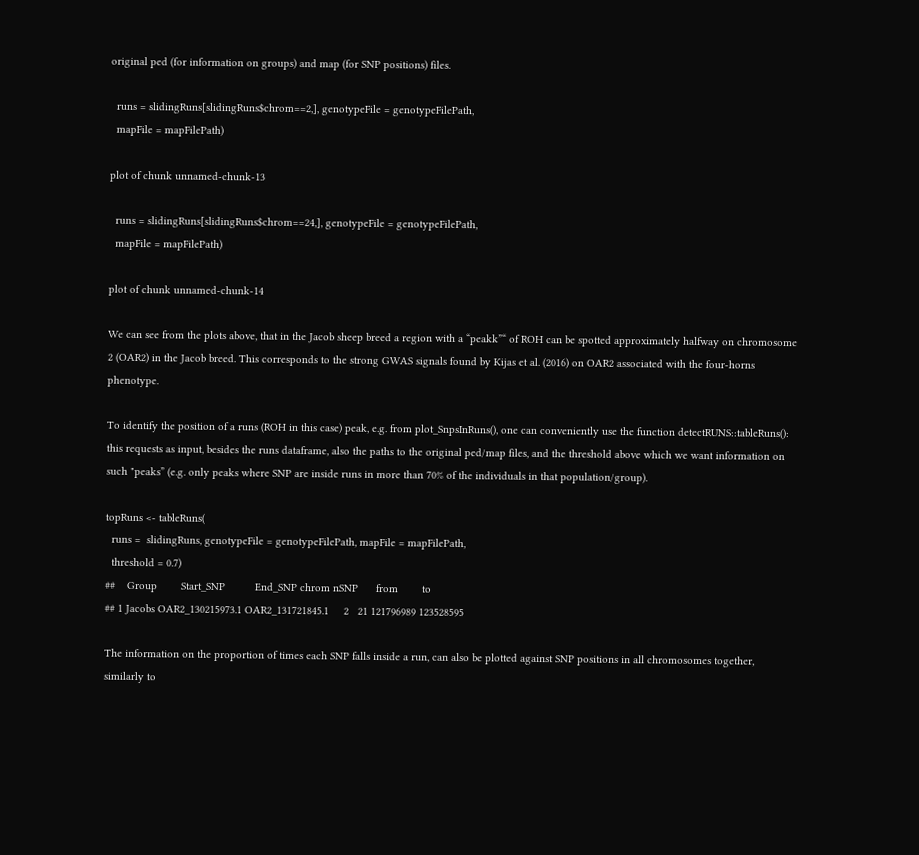original ped (for information on groups) and map (for SNP positions) files.

  runs = slidingRuns[slidingRuns$chrom==2,], genotypeFile = genotypeFilePath,
  mapFile = mapFilePath)

plot of chunk unnamed-chunk-13

  runs = slidingRuns[slidingRuns$chrom==24,], genotypeFile = genotypeFilePath,
  mapFile = mapFilePath)

plot of chunk unnamed-chunk-14

We can see from the plots above, that in the Jacob sheep breed a region with a “peakk”“ of ROH can be spotted approximately halfway on chromosome 2 (OAR2) in the Jacob breed. This corresponds to the strong GWAS signals found by Kijas et al. (2016) on OAR2 associated with the four-horns phenotype.

To identify the position of a runs (ROH in this case) peak, e.g. from plot_SnpsInRuns(), one can conveniently use the function detectRUNS::tableRuns(): this requests as input, besides the runs dataframe, also the paths to the original ped/map files, and the threshold above which we want information on such "peaks” (e.g. only peaks where SNP are inside runs in more than 70% of the individuals in that population/group).

topRuns <- tableRuns(
  runs =  slidingRuns, genotypeFile = genotypeFilePath, mapFile = mapFilePath,
  threshold = 0.7)
##    Group        Start_SNP          End_SNP chrom nSNP      from        to
## 1 Jacobs OAR2_130215973.1 OAR2_131721845.1     2   21 121796989 123528595

The information on the proportion of times each SNP falls inside a run, can also be plotted against SNP positions in all chromosomes together, similarly to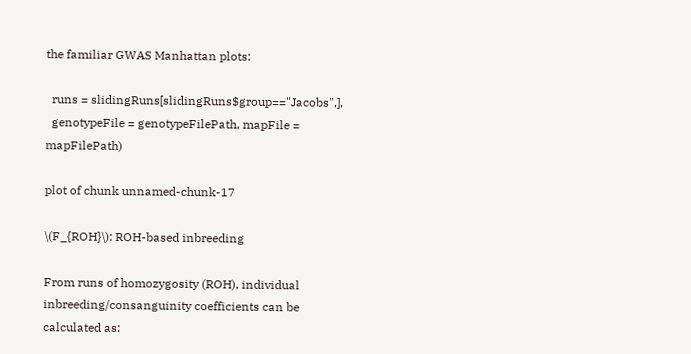the familiar GWAS Manhattan plots:

  runs = slidingRuns[slidingRuns$group=="Jacobs",],
  genotypeFile = genotypeFilePath, mapFile = mapFilePath)

plot of chunk unnamed-chunk-17

\(F_{ROH}\): ROH-based inbreeding

From runs of homozygosity (ROH), individual inbreeding/consanguinity coefficients can be calculated as: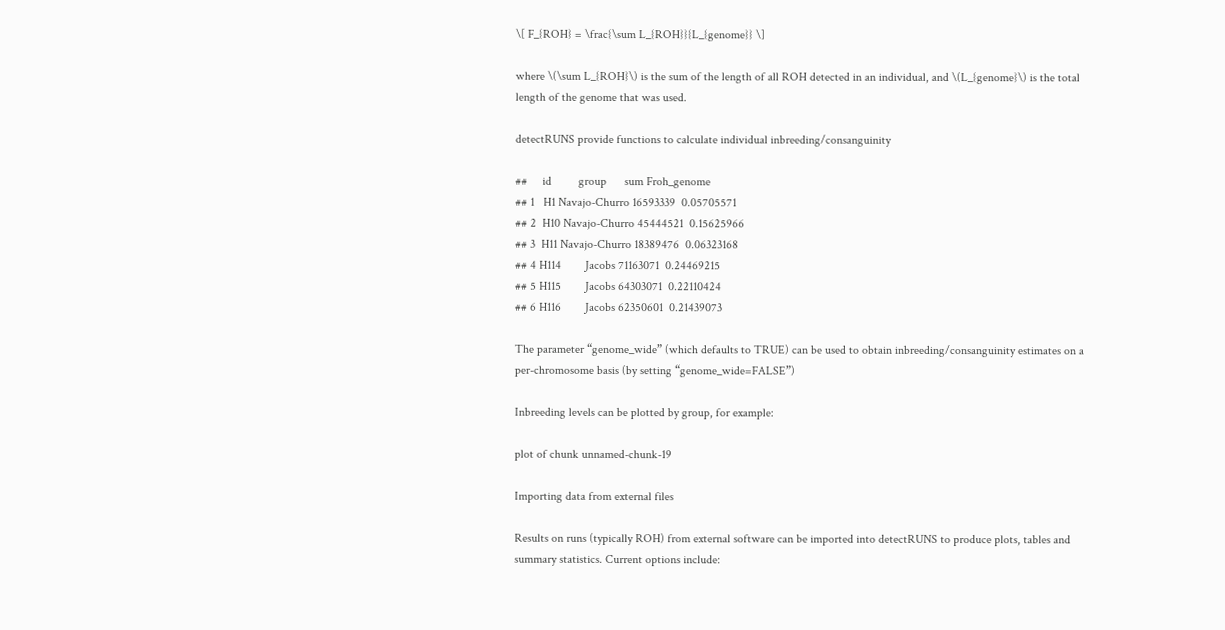\[ F_{ROH} = \frac{\sum L_{ROH}}{L_{genome}} \]

where \(\sum L_{ROH}\) is the sum of the length of all ROH detected in an individual, and \(L_{genome}\) is the total length of the genome that was used.

detectRUNS provide functions to calculate individual inbreeding/consanguinity

##     id         group      sum Froh_genome
## 1   H1 Navajo-Churro 16593339  0.05705571
## 2  H10 Navajo-Churro 45444521  0.15625966
## 3  H11 Navajo-Churro 18389476  0.06323168
## 4 H114        Jacobs 71163071  0.24469215
## 5 H115        Jacobs 64303071  0.22110424
## 6 H116        Jacobs 62350601  0.21439073

The parameter “genome_wide” (which defaults to TRUE) can be used to obtain inbreeding/consanguinity estimates on a per-chromosome basis (by setting “genome_wide=FALSE”)

Inbreeding levels can be plotted by group, for example:

plot of chunk unnamed-chunk-19

Importing data from external files

Results on runs (typically ROH) from external software can be imported into detectRUNS to produce plots, tables and summary statistics. Current options include: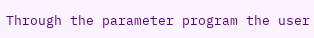Through the parameter program the user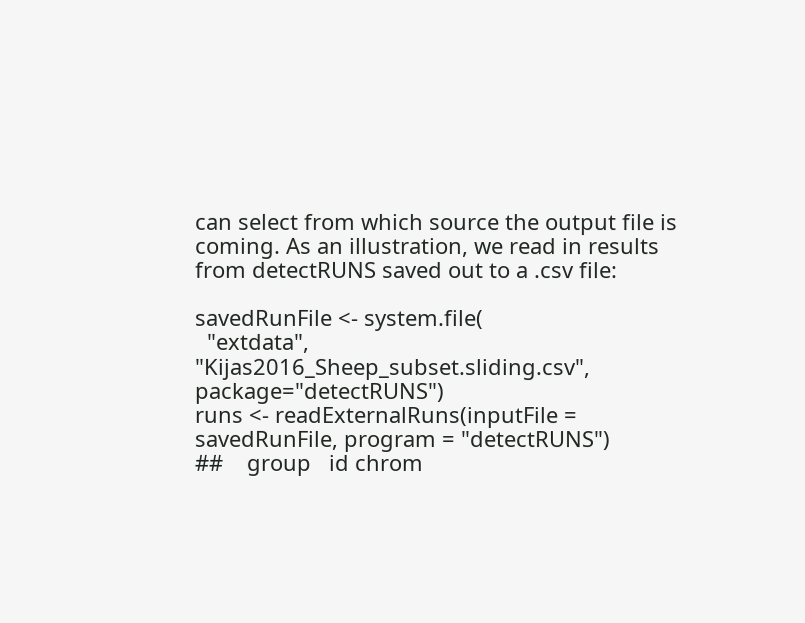can select from which source the output file is coming. As an illustration, we read in results from detectRUNS saved out to a .csv file:

savedRunFile <- system.file(
  "extdata", "Kijas2016_Sheep_subset.sliding.csv", package="detectRUNS")
runs <- readExternalRuns(inputFile = savedRunFile, program = "detectRUNS")
##    group   id chrom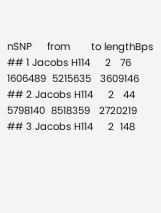nSNP     from       to lengthBps
## 1 Jacobs H114     2   76  1606489  5215635   3609146
## 2 Jacobs H114     2   44  5798140  8518359   2720219
## 3 Jacobs H114     2  148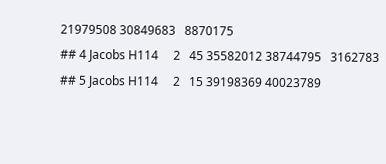21979508 30849683   8870175
## 4 Jacobs H114     2   45 35582012 38744795   3162783
## 5 Jacobs H114     2   15 39198369 40023789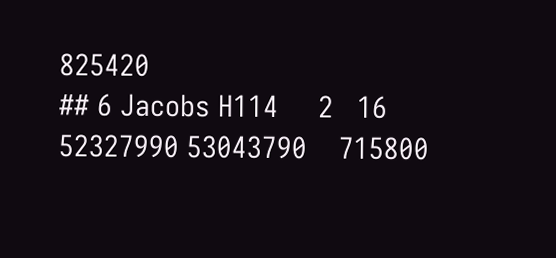825420
## 6 Jacobs H114     2   16 52327990 53043790    715800